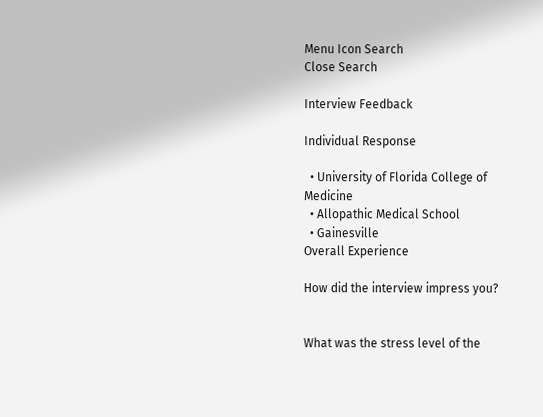Menu Icon Search
Close Search

Interview Feedback

Individual Response

  • University of Florida College of Medicine
  • Allopathic Medical School
  • Gainesville
Overall Experience

How did the interview impress you?


What was the stress level of the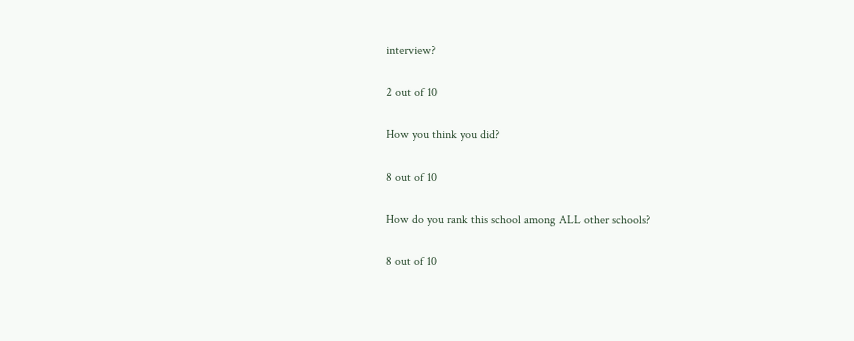interview?

2 out of 10

How you think you did?

8 out of 10

How do you rank this school among ALL other schools?

8 out of 10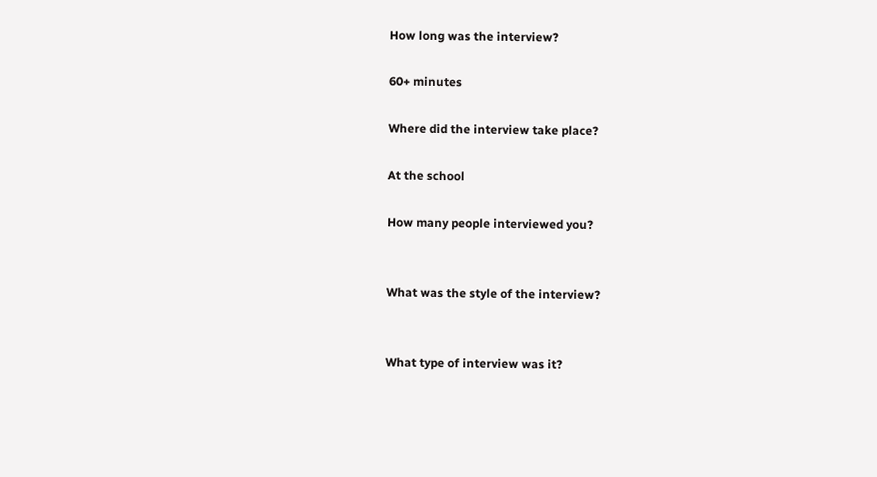How long was the interview?

60+ minutes

Where did the interview take place?

At the school

How many people interviewed you?


What was the style of the interview?


What type of interview was it?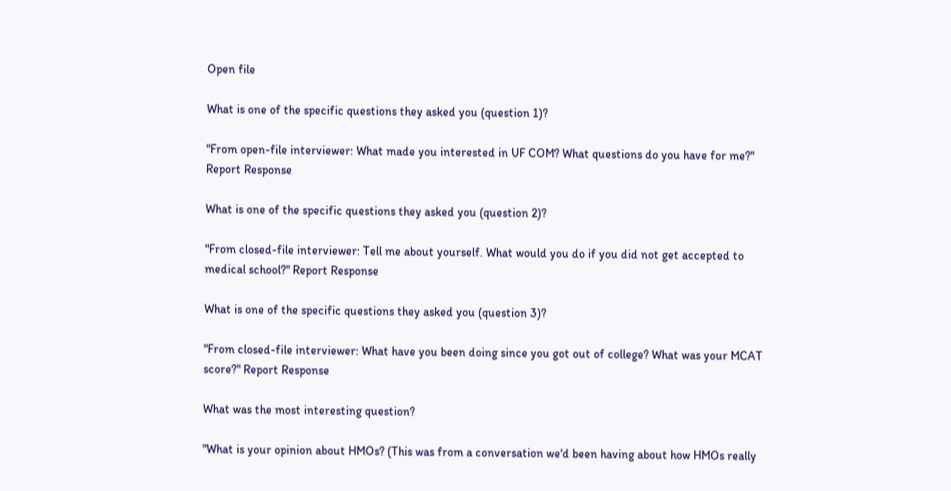Open file

What is one of the specific questions they asked you (question 1)?

"From open-file interviewer: What made you interested in UF COM? What questions do you have for me?" Report Response

What is one of the specific questions they asked you (question 2)?

"From closed-file interviewer: Tell me about yourself. What would you do if you did not get accepted to medical school?" Report Response

What is one of the specific questions they asked you (question 3)?

"From closed-file interviewer: What have you been doing since you got out of college? What was your MCAT score?" Report Response

What was the most interesting question?

"What is your opinion about HMOs? (This was from a conversation we'd been having about how HMOs really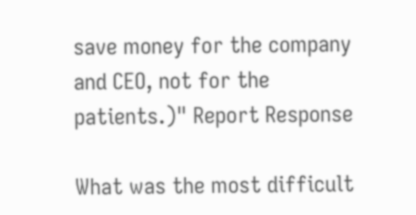save money for the company and CEO, not for the patients.)" Report Response

What was the most difficult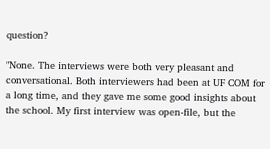question?

"None. The interviews were both very pleasant and conversational. Both interviewers had been at UF COM for a long time, and they gave me some good insights about the school. My first interview was open-file, but the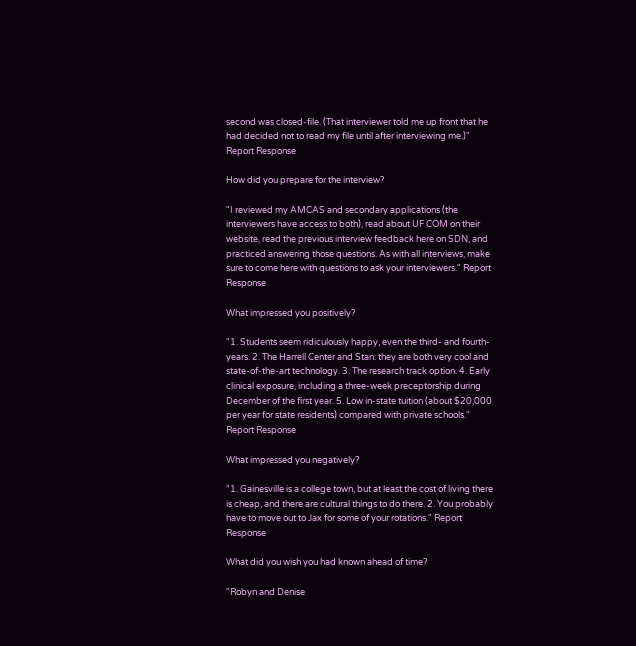second was closed-file. (That interviewer told me up front that he had decided not to read my file until after interviewing me.)" Report Response

How did you prepare for the interview?

"I reviewed my AMCAS and secondary applications (the interviewers have access to both), read about UF COM on their website, read the previous interview feedback here on SDN, and practiced answering those questions. As with all interviews, make sure to come here with questions to ask your interviewers." Report Response

What impressed you positively?

"1. Students seem ridiculously happy, even the third- and fourth-years. 2. The Harrell Center and Stan: they are both very cool and state-of-the-art technology. 3. The research track option. 4. Early clinical exposure, including a three-week preceptorship during December of the first year. 5. Low in-state tuition (about $20,000 per year for state residents) compared with private schools." Report Response

What impressed you negatively?

"1. Gainesville is a college town, but at least the cost of living there is cheap, and there are cultural things to do there. 2. You probably have to move out to Jax for some of your rotations." Report Response

What did you wish you had known ahead of time?

"Robyn and Denise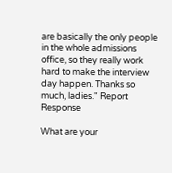are basically the only people in the whole admissions office, so they really work hard to make the interview day happen. Thanks so much, ladies." Report Response

What are your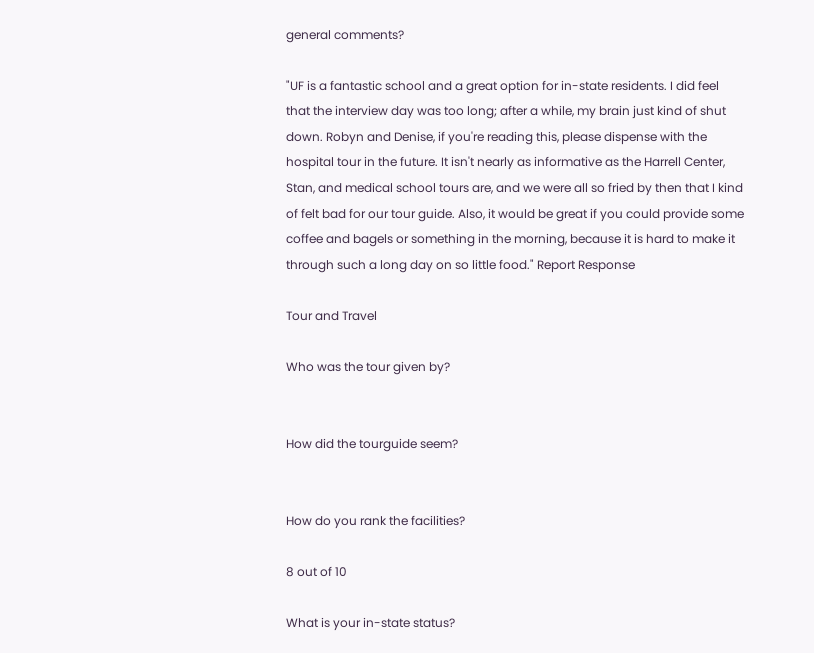general comments?

"UF is a fantastic school and a great option for in-state residents. I did feel that the interview day was too long; after a while, my brain just kind of shut down. Robyn and Denise, if you're reading this, please dispense with the hospital tour in the future. It isn't nearly as informative as the Harrell Center, Stan, and medical school tours are, and we were all so fried by then that I kind of felt bad for our tour guide. Also, it would be great if you could provide some coffee and bagels or something in the morning, because it is hard to make it through such a long day on so little food." Report Response

Tour and Travel

Who was the tour given by?


How did the tourguide seem?


How do you rank the facilities?

8 out of 10

What is your in-state status?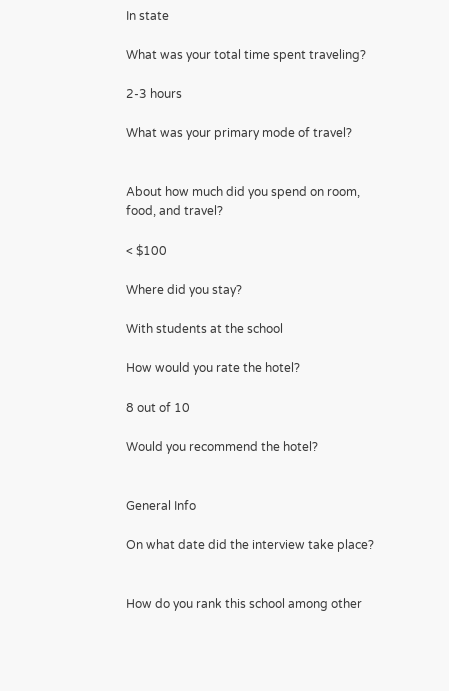In state

What was your total time spent traveling?

2-3 hours

What was your primary mode of travel?


About how much did you spend on room, food, and travel?

< $100

Where did you stay?

With students at the school

How would you rate the hotel?

8 out of 10

Would you recommend the hotel?


General Info

On what date did the interview take place?


How do you rank this school among other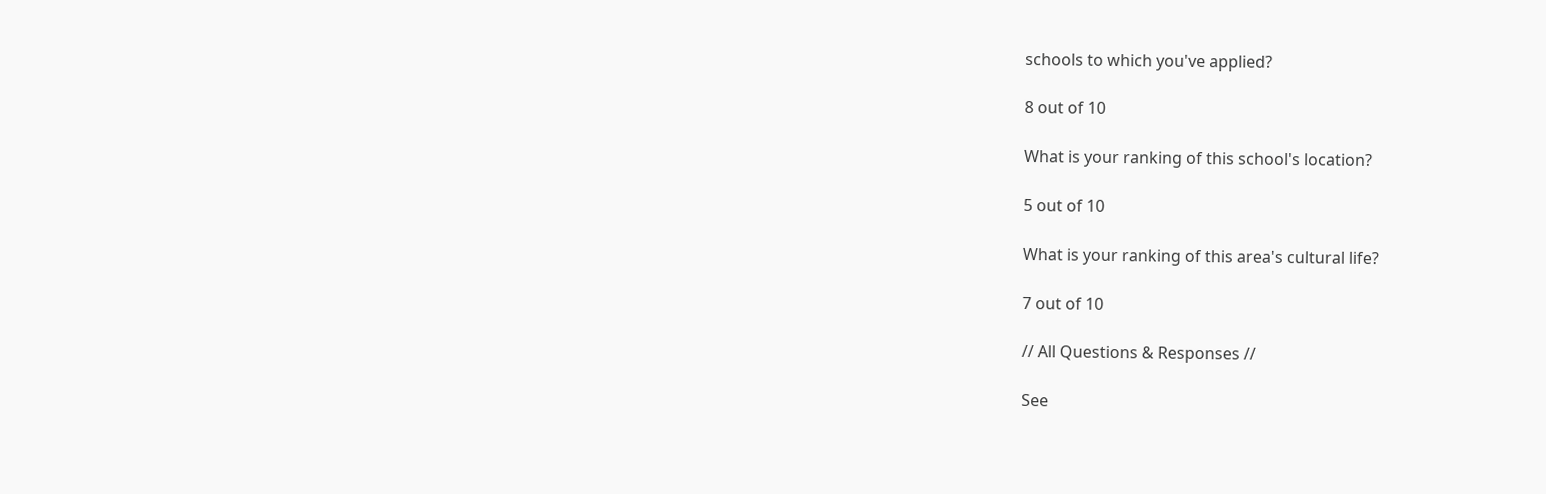schools to which you've applied?

8 out of 10

What is your ranking of this school's location?

5 out of 10

What is your ranking of this area's cultural life?

7 out of 10

// All Questions & Responses //

See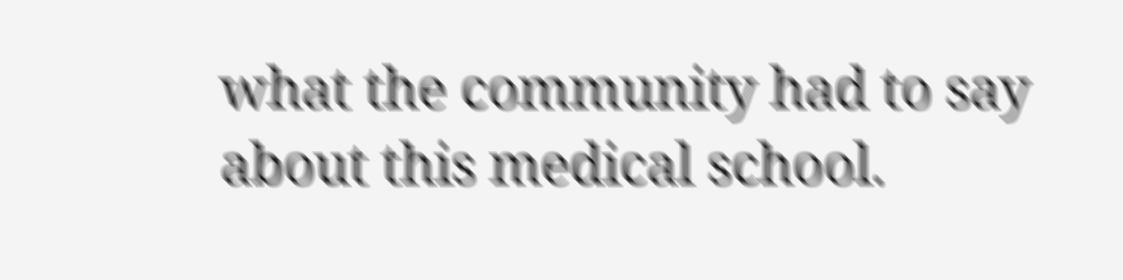what the community had to say about this medical school.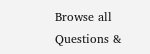Browse all Questions &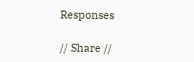Responses

// Share //